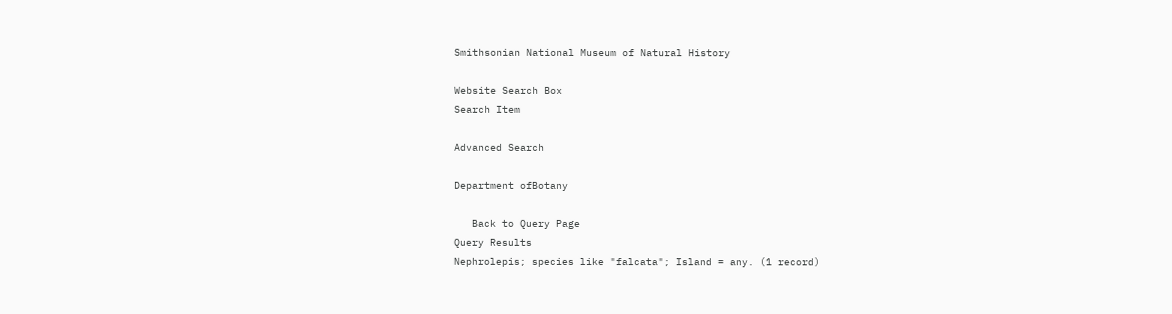Smithsonian National Museum of Natural History

Website Search Box
Search Item

Advanced Search

Department ofBotany

   Back to Query Page
Query Results
Nephrolepis; species like "falcata"; Island = any. (1 record)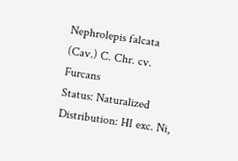Nephrolepis falcata (Cav.) C. Chr. cv. Furcans
Status: Naturalized
Distribution: HI exc. Ni,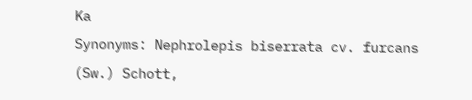Ka
Synonyms: Nephrolepis biserrata cv. furcans (Sw.) Schott,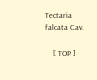Tectaria falcata Cav.

    [ TOP ]